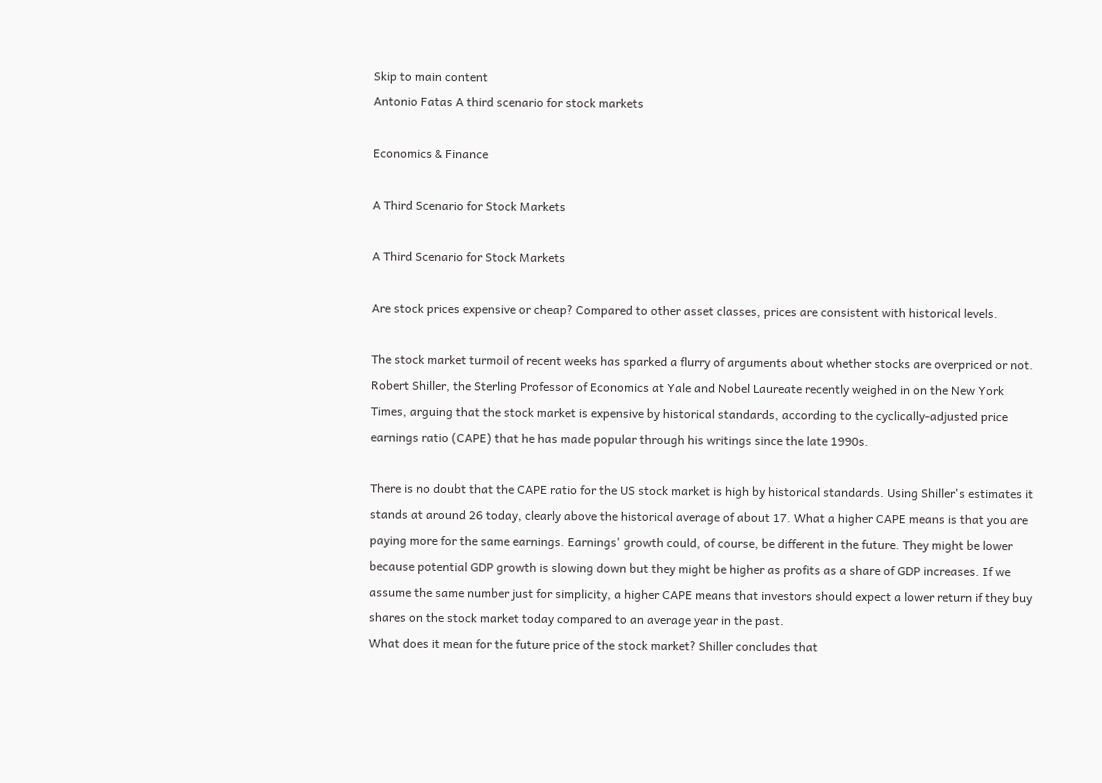Skip to main content
Antonio Fatas A third scenario for stock markets

Economics & Finance

A Third Scenario for Stock Markets

A Third Scenario for Stock Markets

Are stock prices expensive or cheap? Compared to other asset classes, prices are consistent with historical levels.

The stock market turmoil of recent weeks has sparked a flurry of arguments about whether stocks are overpriced or not. Robert Shiller, the Sterling Professor of Economics at Yale and Nobel Laureate recently weighed in on the New York Times, arguing that the stock market is expensive by historical standards, according to the cyclically-adjusted price earnings ratio (CAPE) that he has made popular through his writings since the late 1990s.

There is no doubt that the CAPE ratio for the US stock market is high by historical standards. Using Shiller's estimates it stands at around 26 today, clearly above the historical average of about 17. What a higher CAPE means is that you are paying more for the same earnings. Earnings' growth could, of course, be different in the future. They might be lower because potential GDP growth is slowing down but they might be higher as profits as a share of GDP increases. If we assume the same number just for simplicity, a higher CAPE means that investors should expect a lower return if they buy shares on the stock market today compared to an average year in the past.
What does it mean for the future price of the stock market? Shiller concludes that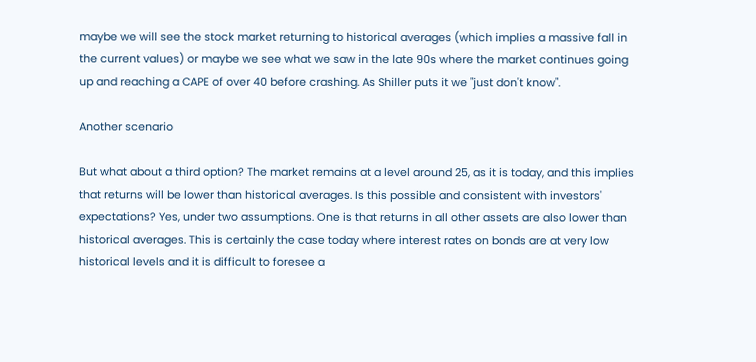maybe we will see the stock market returning to historical averages (which implies a massive fall in the current values) or maybe we see what we saw in the late 90s where the market continues going up and reaching a CAPE of over 40 before crashing. As Shiller puts it we "just don't know".

Another scenario

But what about a third option? The market remains at a level around 25, as it is today, and this implies that returns will be lower than historical averages. Is this possible and consistent with investors' expectations? Yes, under two assumptions. One is that returns in all other assets are also lower than historical averages. This is certainly the case today where interest rates on bonds are at very low historical levels and it is difficult to foresee a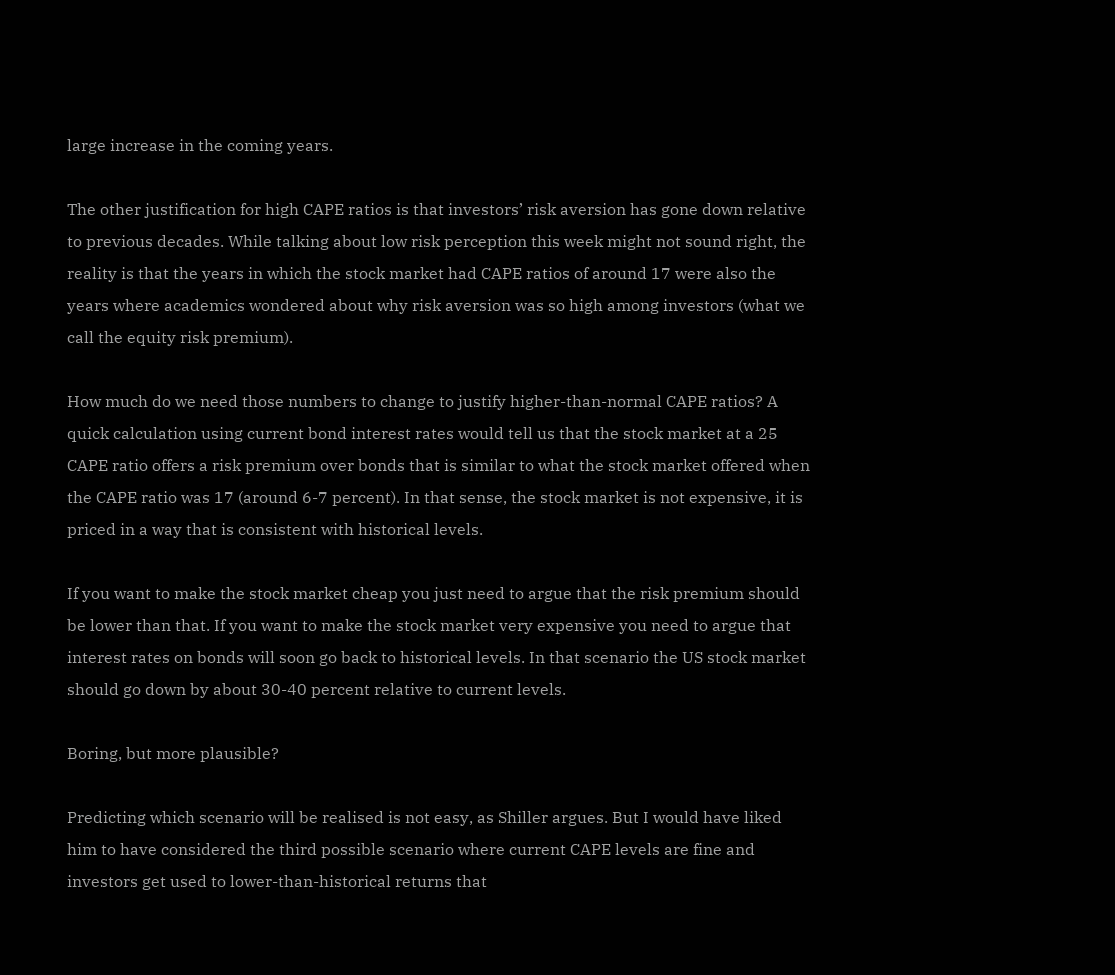large increase in the coming years.

The other justification for high CAPE ratios is that investors’ risk aversion has gone down relative to previous decades. While talking about low risk perception this week might not sound right, the reality is that the years in which the stock market had CAPE ratios of around 17 were also the years where academics wondered about why risk aversion was so high among investors (what we call the equity risk premium).

How much do we need those numbers to change to justify higher-than-normal CAPE ratios? A quick calculation using current bond interest rates would tell us that the stock market at a 25 CAPE ratio offers a risk premium over bonds that is similar to what the stock market offered when the CAPE ratio was 17 (around 6-7 percent). In that sense, the stock market is not expensive, it is priced in a way that is consistent with historical levels.

If you want to make the stock market cheap you just need to argue that the risk premium should be lower than that. If you want to make the stock market very expensive you need to argue that interest rates on bonds will soon go back to historical levels. In that scenario the US stock market should go down by about 30-40 percent relative to current levels.

Boring, but more plausible?

Predicting which scenario will be realised is not easy, as Shiller argues. But I would have liked him to have considered the third possible scenario where current CAPE levels are fine and investors get used to lower-than-historical returns that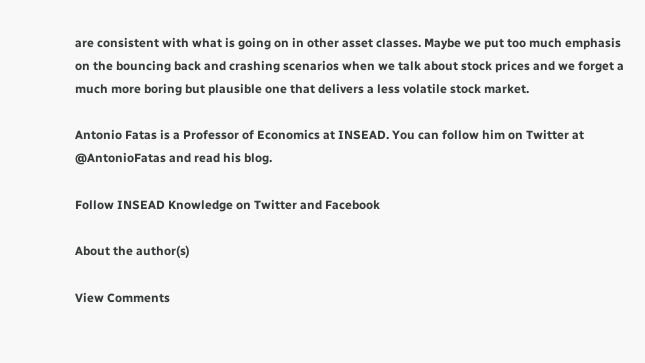are consistent with what is going on in other asset classes. Maybe we put too much emphasis on the bouncing back and crashing scenarios when we talk about stock prices and we forget a much more boring but plausible one that delivers a less volatile stock market.

Antonio Fatas is a Professor of Economics at INSEAD. You can follow him on Twitter at @AntonioFatas and read his blog.

Follow INSEAD Knowledge on Twitter and Facebook

About the author(s)

View Comments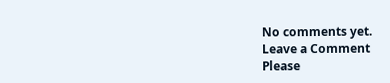No comments yet.
Leave a Comment
Please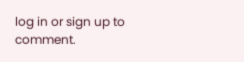log in or sign up to comment.